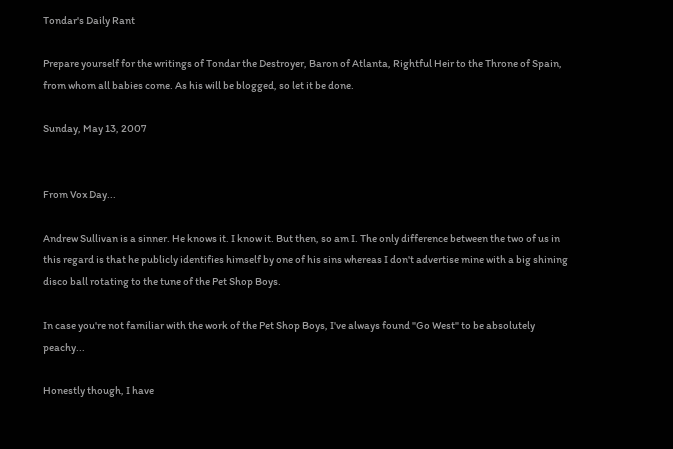Tondar's Daily Rant

Prepare yourself for the writings of Tondar the Destroyer, Baron of Atlanta, Rightful Heir to the Throne of Spain, from whom all babies come. As his will be blogged, so let it be done.

Sunday, May 13, 2007


From Vox Day...

Andrew Sullivan is a sinner. He knows it. I know it. But then, so am I. The only difference between the two of us in this regard is that he publicly identifies himself by one of his sins whereas I don't advertise mine with a big shining disco ball rotating to the tune of the Pet Shop Boys.

In case you're not familiar with the work of the Pet Shop Boys, I've always found "Go West" to be absolutely peachy...

Honestly though, I have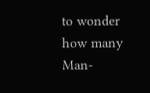to wonder how many Man-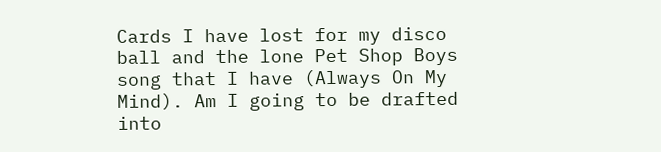Cards I have lost for my disco ball and the lone Pet Shop Boys song that I have (Always On My Mind). Am I going to be drafted into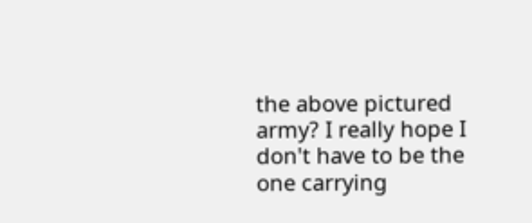the above pictured army? I really hope I don't have to be the one carrying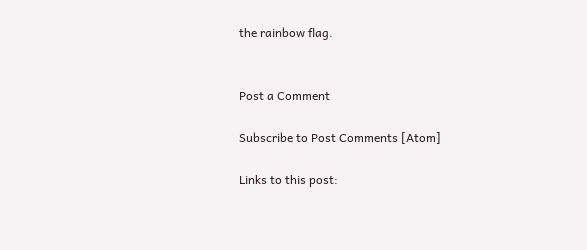the rainbow flag.


Post a Comment

Subscribe to Post Comments [Atom]

Links to this post: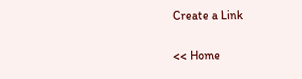Create a Link

<< Home